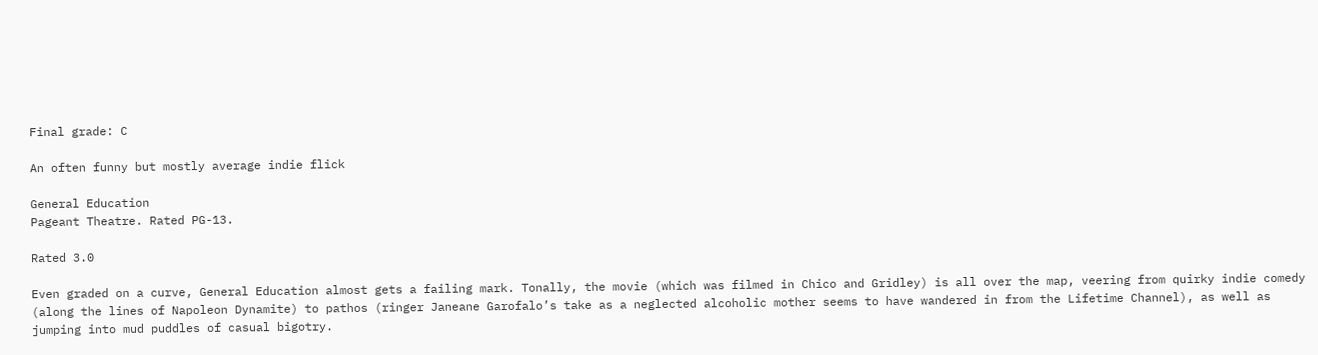Final grade: C

An often funny but mostly average indie flick

General Education
Pageant Theatre. Rated PG-13.

Rated 3.0

Even graded on a curve, General Education almost gets a failing mark. Tonally, the movie (which was filmed in Chico and Gridley) is all over the map, veering from quirky indie comedy (along the lines of Napoleon Dynamite) to pathos (ringer Janeane Garofalo’s take as a neglected alcoholic mother seems to have wandered in from the Lifetime Channel), as well as jumping into mud puddles of casual bigotry.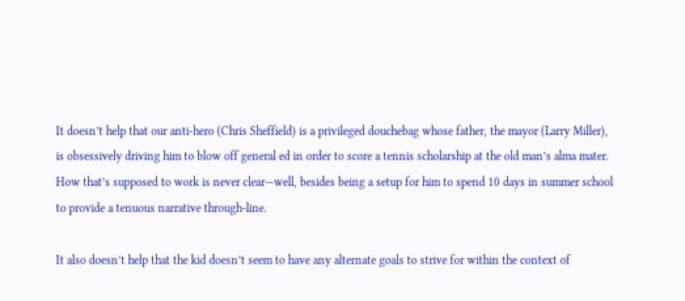It doesn’t help that our anti-hero (Chris Sheffield) is a privileged douchebag whose father, the mayor (Larry Miller), is obsessively driving him to blow off general ed in order to score a tennis scholarship at the old man’s alma mater. How that’s supposed to work is never clear—well, besides being a setup for him to spend 10 days in summer school to provide a tenuous narrative through-line.

It also doesn’t help that the kid doesn’t seem to have any alternate goals to strive for within the context of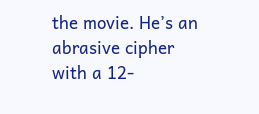the movie. He’s an abrasive cipher with a 12-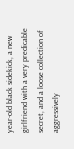year-old black sidekick, a new girlfriend with a very predicable secret, and a loose collection of aggressively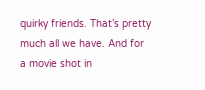quirky friends. That’s pretty much all we have. And for a movie shot in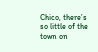Chico, there’s so little of the town on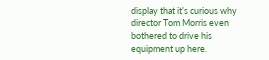display that it’s curious why director Tom Morris even bothered to drive his equipment up here.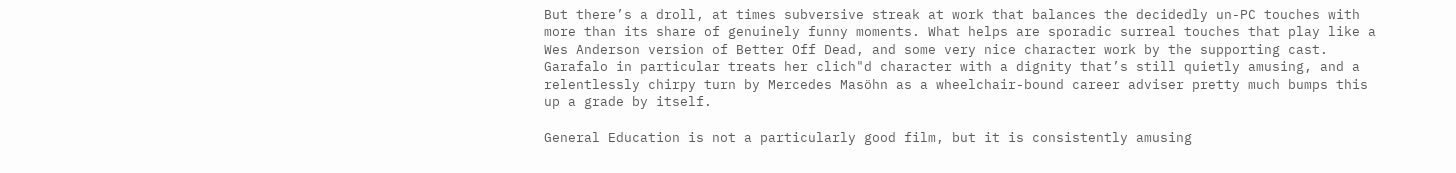But there’s a droll, at times subversive streak at work that balances the decidedly un-PC touches with more than its share of genuinely funny moments. What helps are sporadic surreal touches that play like a Wes Anderson version of Better Off Dead, and some very nice character work by the supporting cast. Garafalo in particular treats her clich"d character with a dignity that’s still quietly amusing, and a relentlessly chirpy turn by Mercedes Masöhn as a wheelchair-bound career adviser pretty much bumps this up a grade by itself.

General Education is not a particularly good film, but it is consistently amusing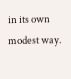in its own modest way.